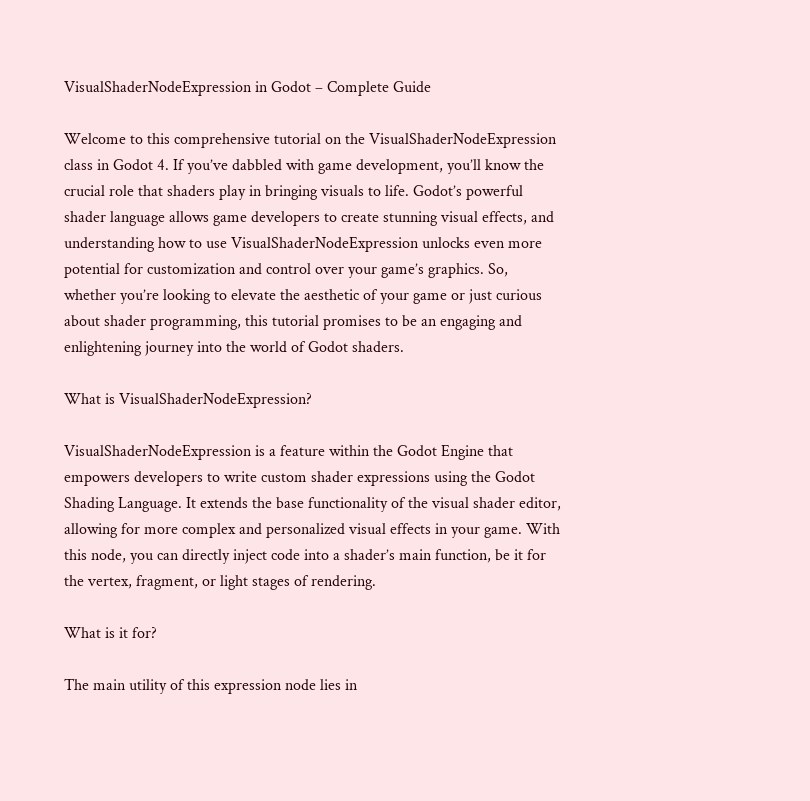VisualShaderNodeExpression in Godot – Complete Guide

Welcome to this comprehensive tutorial on the VisualShaderNodeExpression class in Godot 4. If you’ve dabbled with game development, you’ll know the crucial role that shaders play in bringing visuals to life. Godot’s powerful shader language allows game developers to create stunning visual effects, and understanding how to use VisualShaderNodeExpression unlocks even more potential for customization and control over your game’s graphics. So, whether you’re looking to elevate the aesthetic of your game or just curious about shader programming, this tutorial promises to be an engaging and enlightening journey into the world of Godot shaders.

What is VisualShaderNodeExpression?

VisualShaderNodeExpression is a feature within the Godot Engine that empowers developers to write custom shader expressions using the Godot Shading Language. It extends the base functionality of the visual shader editor, allowing for more complex and personalized visual effects in your game. With this node, you can directly inject code into a shader’s main function, be it for the vertex, fragment, or light stages of rendering.

What is it for?

The main utility of this expression node lies in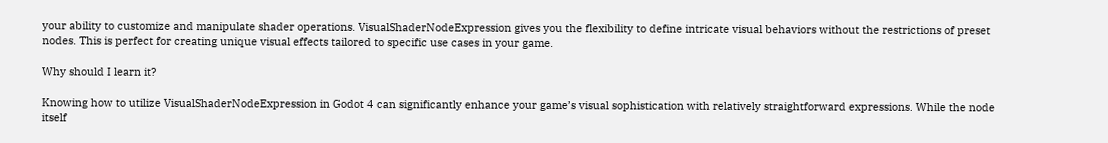your ability to customize and manipulate shader operations. VisualShaderNodeExpression gives you the flexibility to define intricate visual behaviors without the restrictions of preset nodes. This is perfect for creating unique visual effects tailored to specific use cases in your game.

Why should I learn it?

Knowing how to utilize VisualShaderNodeExpression in Godot 4 can significantly enhance your game’s visual sophistication with relatively straightforward expressions. While the node itself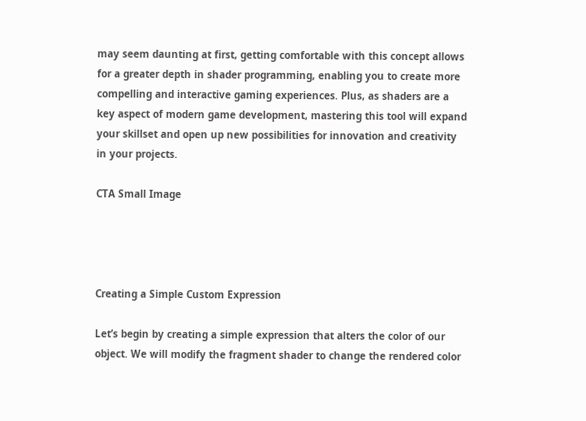may seem daunting at first, getting comfortable with this concept allows for a greater depth in shader programming, enabling you to create more compelling and interactive gaming experiences. Plus, as shaders are a key aspect of modern game development, mastering this tool will expand your skillset and open up new possibilities for innovation and creativity in your projects.

CTA Small Image




Creating a Simple Custom Expression

Let’s begin by creating a simple expression that alters the color of our object. We will modify the fragment shader to change the rendered color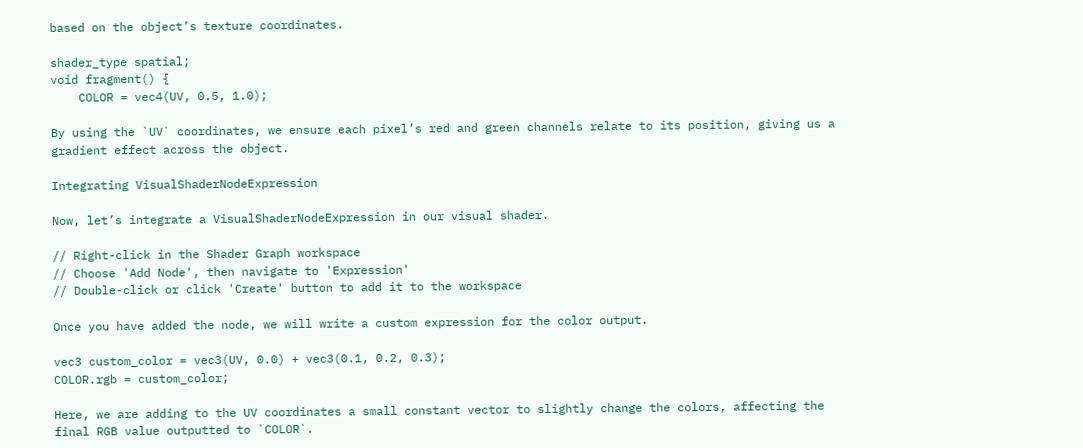based on the object’s texture coordinates.

shader_type spatial;
void fragment() {
    COLOR = vec4(UV, 0.5, 1.0);

By using the `UV` coordinates, we ensure each pixel’s red and green channels relate to its position, giving us a gradient effect across the object.

Integrating VisualShaderNodeExpression

Now, let’s integrate a VisualShaderNodeExpression in our visual shader.

// Right-click in the Shader Graph workspace
// Choose 'Add Node', then navigate to 'Expression'
// Double-click or click 'Create' button to add it to the workspace

Once you have added the node, we will write a custom expression for the color output.

vec3 custom_color = vec3(UV, 0.0) + vec3(0.1, 0.2, 0.3);
COLOR.rgb = custom_color;

Here, we are adding to the UV coordinates a small constant vector to slightly change the colors, affecting the final RGB value outputted to `COLOR`.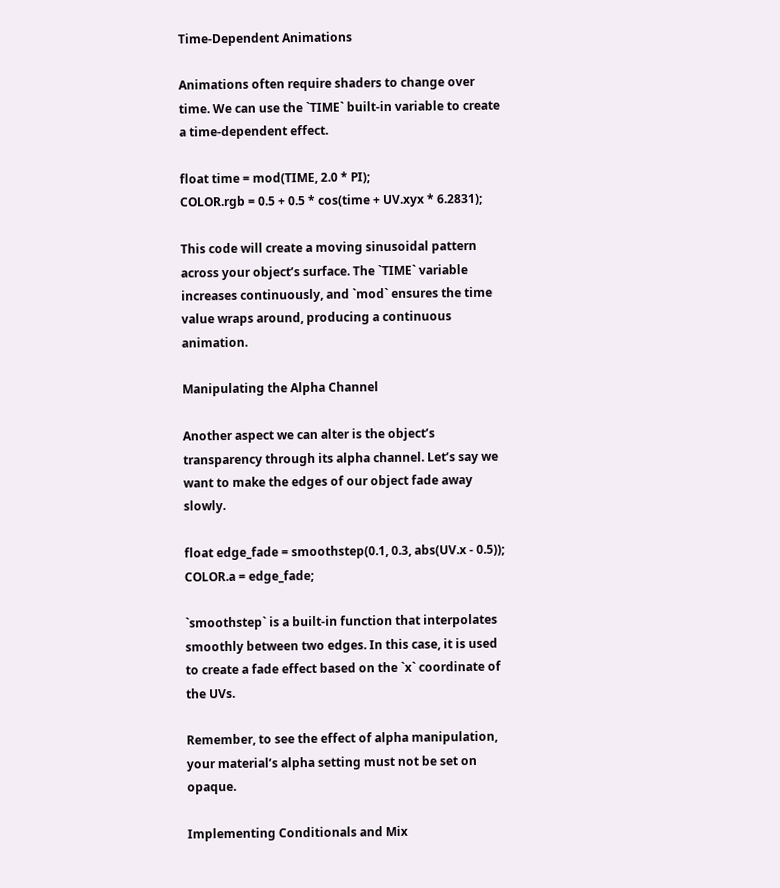Time-Dependent Animations

Animations often require shaders to change over time. We can use the `TIME` built-in variable to create a time-dependent effect.

float time = mod(TIME, 2.0 * PI);
COLOR.rgb = 0.5 + 0.5 * cos(time + UV.xyx * 6.2831);

This code will create a moving sinusoidal pattern across your object’s surface. The `TIME` variable increases continuously, and `mod` ensures the time value wraps around, producing a continuous animation.

Manipulating the Alpha Channel

Another aspect we can alter is the object’s transparency through its alpha channel. Let’s say we want to make the edges of our object fade away slowly.

float edge_fade = smoothstep(0.1, 0.3, abs(UV.x - 0.5));
COLOR.a = edge_fade;

`smoothstep` is a built-in function that interpolates smoothly between two edges. In this case, it is used to create a fade effect based on the `x` coordinate of the UVs.

Remember, to see the effect of alpha manipulation, your material’s alpha setting must not be set on opaque.

Implementing Conditionals and Mix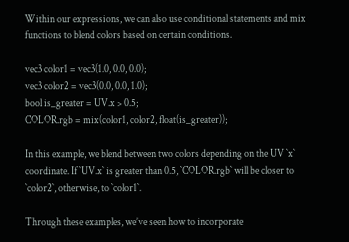Within our expressions, we can also use conditional statements and mix functions to blend colors based on certain conditions.

vec3 color1 = vec3(1.0, 0.0, 0.0);
vec3 color2 = vec3(0.0, 0.0, 1.0);
bool is_greater = UV.x > 0.5;
COLOR.rgb = mix(color1, color2, float(is_greater));

In this example, we blend between two colors depending on the UV `x` coordinate. If `UV.x` is greater than 0.5, `COLOR.rgb` will be closer to `color2`, otherwise, to `color1`.

Through these examples, we’ve seen how to incorporate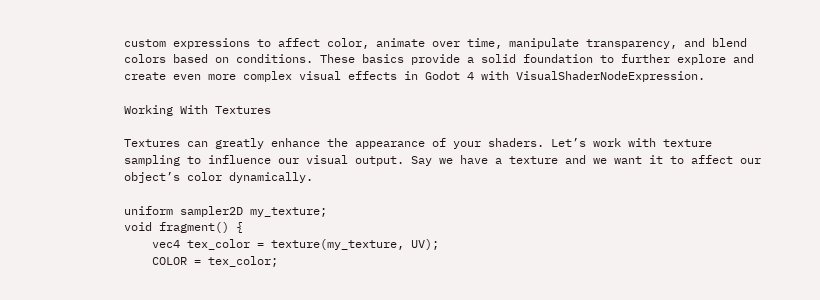custom expressions to affect color, animate over time, manipulate transparency, and blend colors based on conditions. These basics provide a solid foundation to further explore and create even more complex visual effects in Godot 4 with VisualShaderNodeExpression.

Working With Textures

Textures can greatly enhance the appearance of your shaders. Let’s work with texture sampling to influence our visual output. Say we have a texture and we want it to affect our object’s color dynamically.

uniform sampler2D my_texture;
void fragment() {
    vec4 tex_color = texture(my_texture, UV);
    COLOR = tex_color;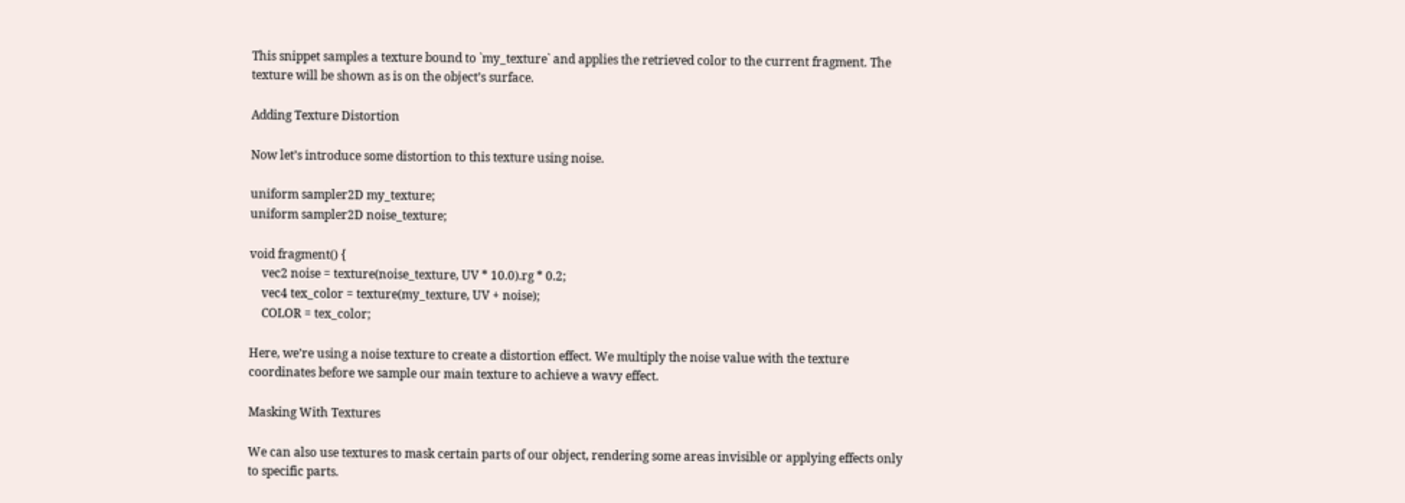This snippet samples a texture bound to `my_texture` and applies the retrieved color to the current fragment. The texture will be shown as is on the object’s surface.

Adding Texture Distortion

Now let’s introduce some distortion to this texture using noise.

uniform sampler2D my_texture;
uniform sampler2D noise_texture;

void fragment() {
    vec2 noise = texture(noise_texture, UV * 10.0).rg * 0.2;
    vec4 tex_color = texture(my_texture, UV + noise);
    COLOR = tex_color;

Here, we’re using a noise texture to create a distortion effect. We multiply the noise value with the texture coordinates before we sample our main texture to achieve a wavy effect.

Masking With Textures

We can also use textures to mask certain parts of our object, rendering some areas invisible or applying effects only to specific parts.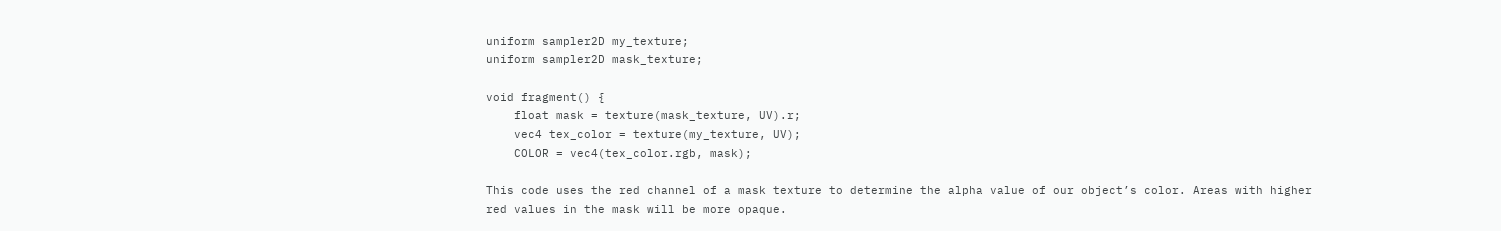uniform sampler2D my_texture;
uniform sampler2D mask_texture;

void fragment() {
    float mask = texture(mask_texture, UV).r;
    vec4 tex_color = texture(my_texture, UV);
    COLOR = vec4(tex_color.rgb, mask);

This code uses the red channel of a mask texture to determine the alpha value of our object’s color. Areas with higher red values in the mask will be more opaque.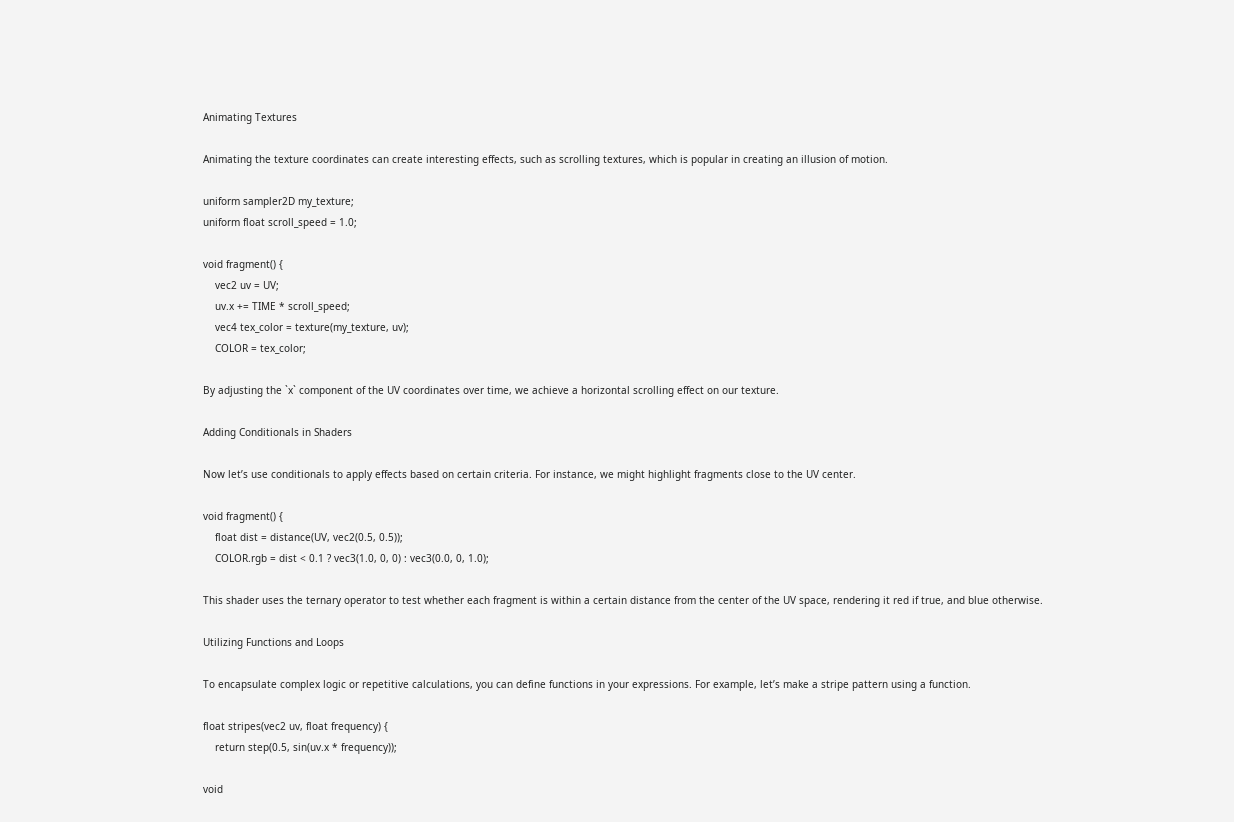Animating Textures

Animating the texture coordinates can create interesting effects, such as scrolling textures, which is popular in creating an illusion of motion.

uniform sampler2D my_texture;
uniform float scroll_speed = 1.0;

void fragment() {
    vec2 uv = UV;
    uv.x += TIME * scroll_speed;
    vec4 tex_color = texture(my_texture, uv);
    COLOR = tex_color;

By adjusting the `x` component of the UV coordinates over time, we achieve a horizontal scrolling effect on our texture.

Adding Conditionals in Shaders

Now let’s use conditionals to apply effects based on certain criteria. For instance, we might highlight fragments close to the UV center.

void fragment() {
    float dist = distance(UV, vec2(0.5, 0.5));
    COLOR.rgb = dist < 0.1 ? vec3(1.0, 0, 0) : vec3(0.0, 0, 1.0);

This shader uses the ternary operator to test whether each fragment is within a certain distance from the center of the UV space, rendering it red if true, and blue otherwise.

Utilizing Functions and Loops

To encapsulate complex logic or repetitive calculations, you can define functions in your expressions. For example, let’s make a stripe pattern using a function.

float stripes(vec2 uv, float frequency) {
    return step(0.5, sin(uv.x * frequency));

void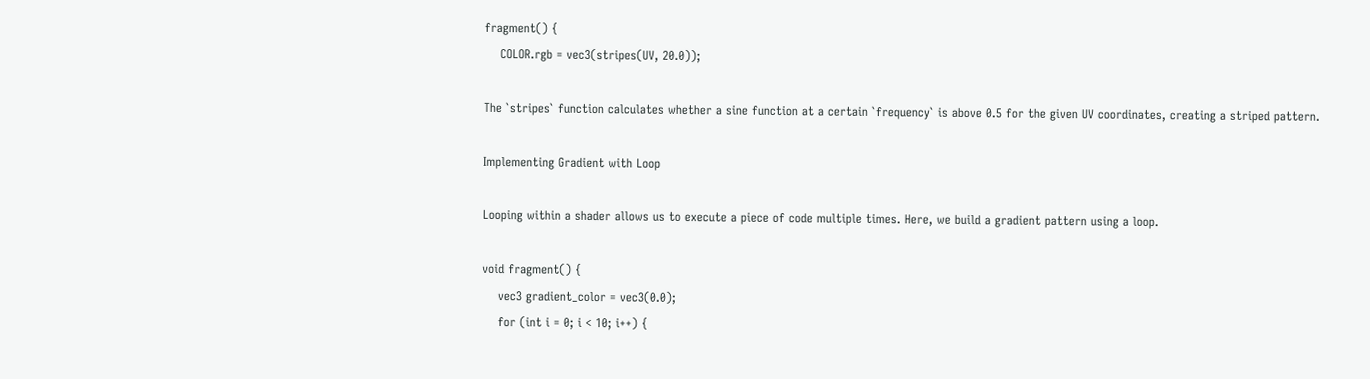fragment() {
    COLOR.rgb = vec3(stripes(UV, 20.0));

The `stripes` function calculates whether a sine function at a certain `frequency` is above 0.5 for the given UV coordinates, creating a striped pattern.

Implementing Gradient with Loop

Looping within a shader allows us to execute a piece of code multiple times. Here, we build a gradient pattern using a loop.

void fragment() {
    vec3 gradient_color = vec3(0.0);
    for (int i = 0; i < 10; i++) {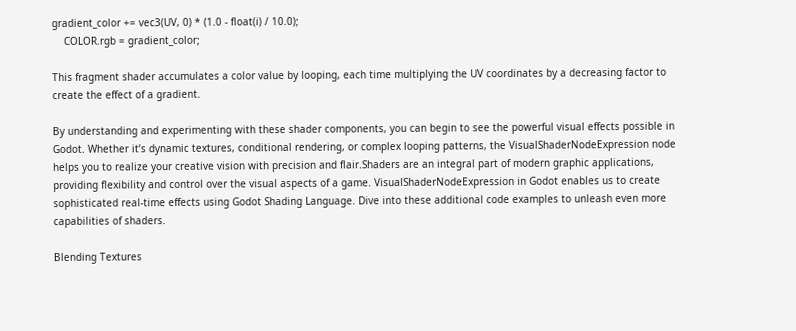gradient_color += vec3(UV, 0) * (1.0 - float(i) / 10.0);
    COLOR.rgb = gradient_color;

This fragment shader accumulates a color value by looping, each time multiplying the UV coordinates by a decreasing factor to create the effect of a gradient.

By understanding and experimenting with these shader components, you can begin to see the powerful visual effects possible in Godot. Whether it’s dynamic textures, conditional rendering, or complex looping patterns, the VisualShaderNodeExpression node helps you to realize your creative vision with precision and flair.Shaders are an integral part of modern graphic applications, providing flexibility and control over the visual aspects of a game. VisualShaderNodeExpression in Godot enables us to create sophisticated real-time effects using Godot Shading Language. Dive into these additional code examples to unleash even more capabilities of shaders.

Blending Textures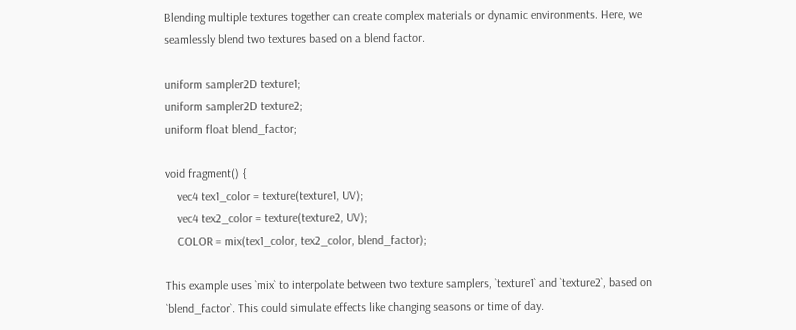Blending multiple textures together can create complex materials or dynamic environments. Here, we seamlessly blend two textures based on a blend factor.

uniform sampler2D texture1;
uniform sampler2D texture2;
uniform float blend_factor;

void fragment() {
    vec4 tex1_color = texture(texture1, UV);
    vec4 tex2_color = texture(texture2, UV);
    COLOR = mix(tex1_color, tex2_color, blend_factor);

This example uses `mix` to interpolate between two texture samplers, `texture1` and `texture2`, based on `blend_factor`. This could simulate effects like changing seasons or time of day.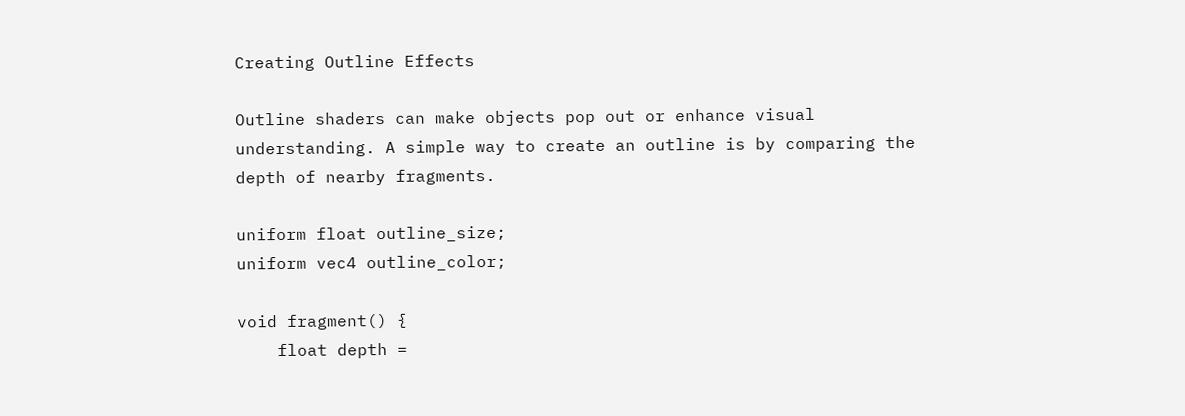Creating Outline Effects

Outline shaders can make objects pop out or enhance visual understanding. A simple way to create an outline is by comparing the depth of nearby fragments.

uniform float outline_size;
uniform vec4 outline_color;

void fragment() {
    float depth =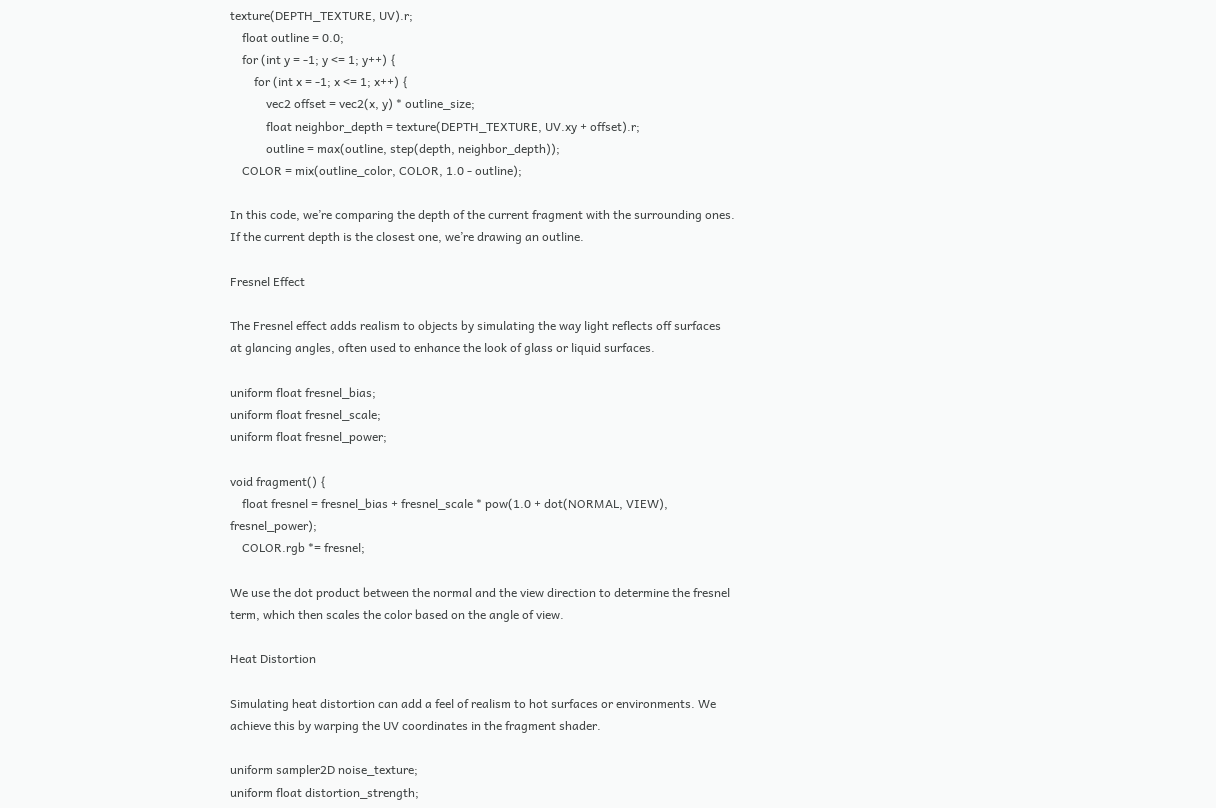texture(DEPTH_TEXTURE, UV).r;
    float outline = 0.0;
    for (int y = -1; y <= 1; y++) {
        for (int x = -1; x <= 1; x++) {
            vec2 offset = vec2(x, y) * outline_size;
            float neighbor_depth = texture(DEPTH_TEXTURE, UV.xy + offset).r;
            outline = max(outline, step(depth, neighbor_depth));
    COLOR = mix(outline_color, COLOR, 1.0 - outline);

In this code, we’re comparing the depth of the current fragment with the surrounding ones. If the current depth is the closest one, we’re drawing an outline.

Fresnel Effect

The Fresnel effect adds realism to objects by simulating the way light reflects off surfaces at glancing angles, often used to enhance the look of glass or liquid surfaces.

uniform float fresnel_bias;
uniform float fresnel_scale;
uniform float fresnel_power;

void fragment() {
    float fresnel = fresnel_bias + fresnel_scale * pow(1.0 + dot(NORMAL, VIEW), fresnel_power);
    COLOR.rgb *= fresnel;

We use the dot product between the normal and the view direction to determine the fresnel term, which then scales the color based on the angle of view.

Heat Distortion

Simulating heat distortion can add a feel of realism to hot surfaces or environments. We achieve this by warping the UV coordinates in the fragment shader.

uniform sampler2D noise_texture;
uniform float distortion_strength;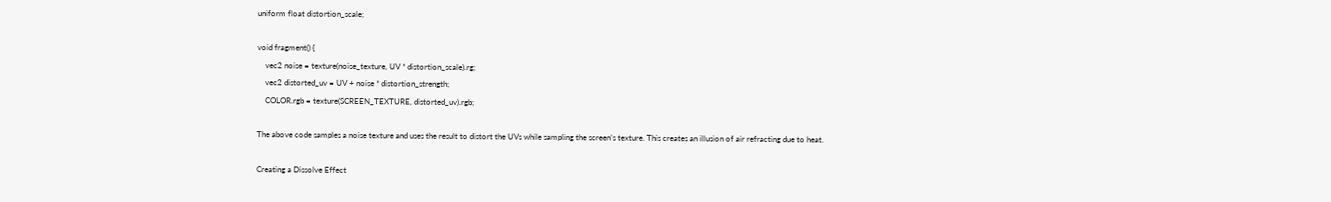uniform float distortion_scale;

void fragment() {
    vec2 noise = texture(noise_texture, UV * distortion_scale).rg;
    vec2 distorted_uv = UV + noise * distortion_strength;
    COLOR.rgb = texture(SCREEN_TEXTURE, distorted_uv).rgb;

The above code samples a noise texture and uses the result to distort the UVs while sampling the screen’s texture. This creates an illusion of air refracting due to heat.

Creating a Dissolve Effect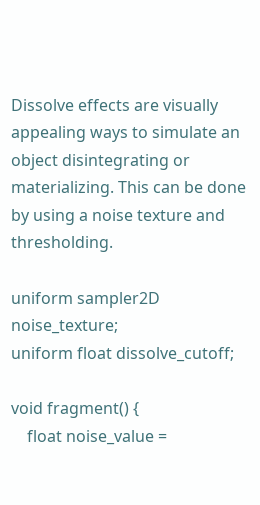Dissolve effects are visually appealing ways to simulate an object disintegrating or materializing. This can be done by using a noise texture and thresholding.

uniform sampler2D noise_texture;
uniform float dissolve_cutoff;

void fragment() {
    float noise_value =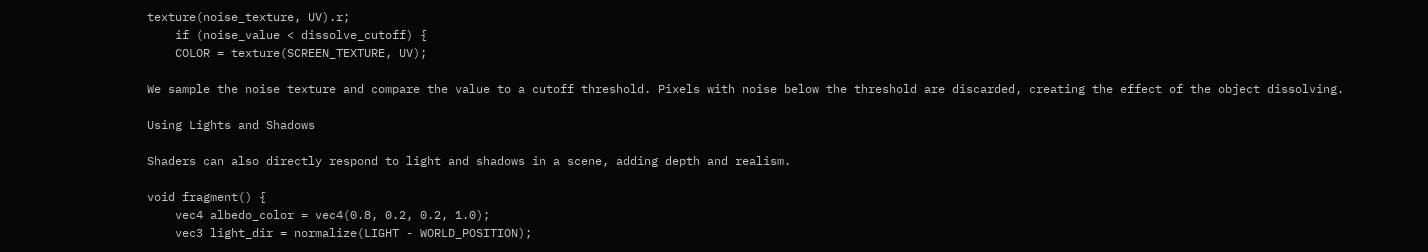texture(noise_texture, UV).r;
    if (noise_value < dissolve_cutoff) {
    COLOR = texture(SCREEN_TEXTURE, UV);

We sample the noise texture and compare the value to a cutoff threshold. Pixels with noise below the threshold are discarded, creating the effect of the object dissolving.

Using Lights and Shadows

Shaders can also directly respond to light and shadows in a scene, adding depth and realism.

void fragment() {
    vec4 albedo_color = vec4(0.8, 0.2, 0.2, 1.0);
    vec3 light_dir = normalize(LIGHT - WORLD_POSITION);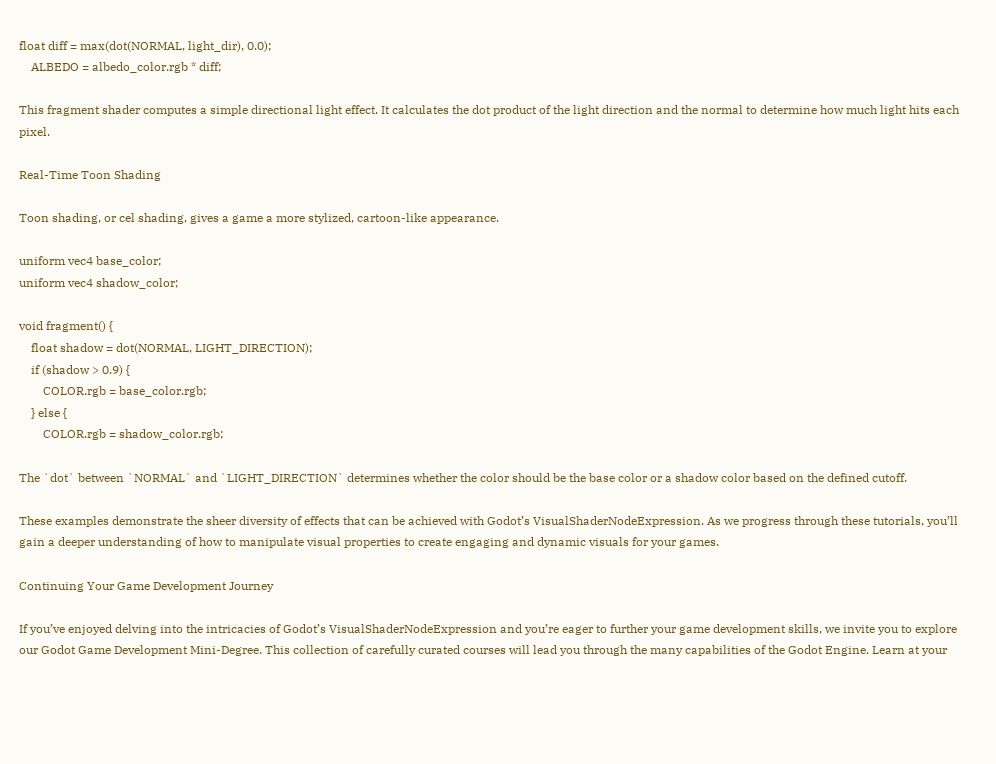float diff = max(dot(NORMAL, light_dir), 0.0);
    ALBEDO = albedo_color.rgb * diff;

This fragment shader computes a simple directional light effect. It calculates the dot product of the light direction and the normal to determine how much light hits each pixel.

Real-Time Toon Shading

Toon shading, or cel shading, gives a game a more stylized, cartoon-like appearance.

uniform vec4 base_color;
uniform vec4 shadow_color;

void fragment() {
    float shadow = dot(NORMAL, LIGHT_DIRECTION);
    if (shadow > 0.9) {
        COLOR.rgb = base_color.rgb;
    } else {
        COLOR.rgb = shadow_color.rgb;

The `dot` between `NORMAL` and `LIGHT_DIRECTION` determines whether the color should be the base color or a shadow color based on the defined cutoff.

These examples demonstrate the sheer diversity of effects that can be achieved with Godot’s VisualShaderNodeExpression. As we progress through these tutorials, you’ll gain a deeper understanding of how to manipulate visual properties to create engaging and dynamic visuals for your games.

Continuing Your Game Development Journey

If you’ve enjoyed delving into the intricacies of Godot’s VisualShaderNodeExpression and you’re eager to further your game development skills, we invite you to explore our Godot Game Development Mini-Degree. This collection of carefully curated courses will lead you through the many capabilities of the Godot Engine. Learn at your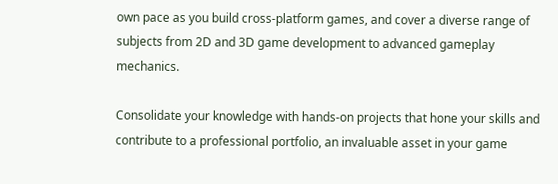own pace as you build cross-platform games, and cover a diverse range of subjects from 2D and 3D game development to advanced gameplay mechanics.

Consolidate your knowledge with hands-on projects that hone your skills and contribute to a professional portfolio, an invaluable asset in your game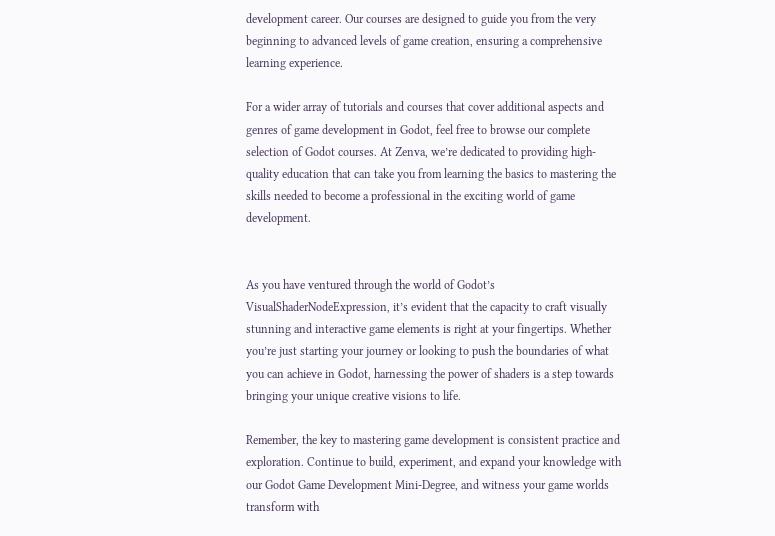development career. Our courses are designed to guide you from the very beginning to advanced levels of game creation, ensuring a comprehensive learning experience.

For a wider array of tutorials and courses that cover additional aspects and genres of game development in Godot, feel free to browse our complete selection of Godot courses. At Zenva, we’re dedicated to providing high-quality education that can take you from learning the basics to mastering the skills needed to become a professional in the exciting world of game development.


As you have ventured through the world of Godot’s VisualShaderNodeExpression, it’s evident that the capacity to craft visually stunning and interactive game elements is right at your fingertips. Whether you’re just starting your journey or looking to push the boundaries of what you can achieve in Godot, harnessing the power of shaders is a step towards bringing your unique creative visions to life.

Remember, the key to mastering game development is consistent practice and exploration. Continue to build, experiment, and expand your knowledge with our Godot Game Development Mini-Degree, and witness your game worlds transform with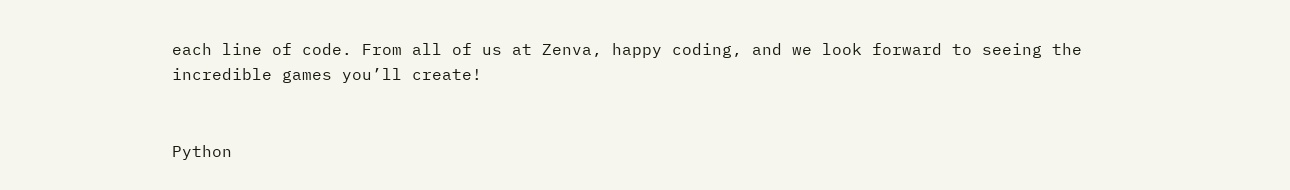each line of code. From all of us at Zenva, happy coding, and we look forward to seeing the incredible games you’ll create!


Python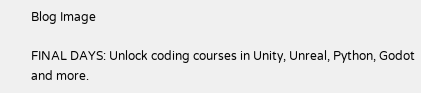Blog Image

FINAL DAYS: Unlock coding courses in Unity, Unreal, Python, Godot and more.